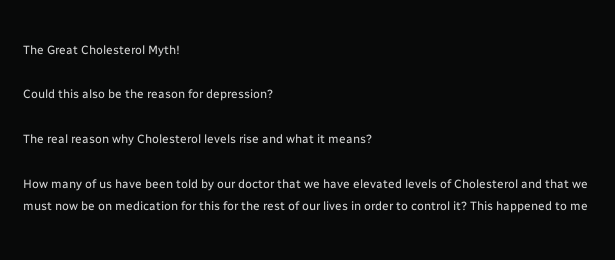The Great Cholesterol Myth!

Could this also be the reason for depression?

The real reason why Cholesterol levels rise and what it means?

How many of us have been told by our doctor that we have elevated levels of Cholesterol and that we must now be on medication for this for the rest of our lives in order to control it? This happened to me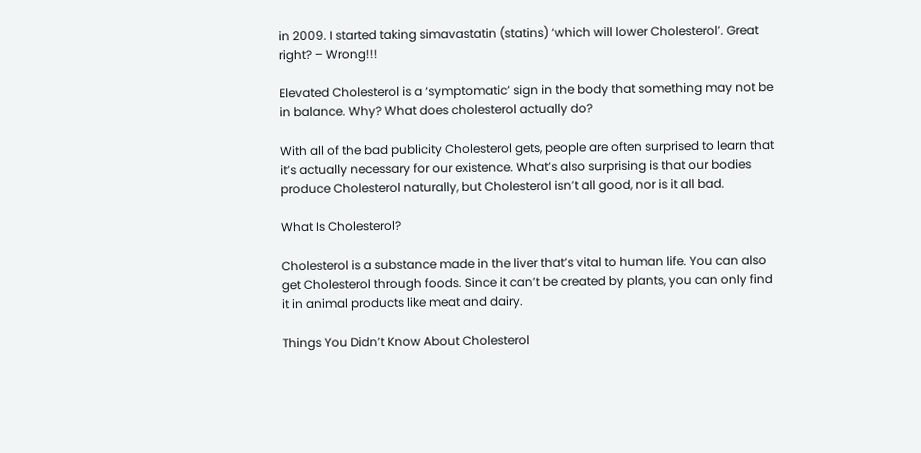in 2009. I started taking simavastatin (statins) ‘which will lower Cholesterol’. Great right? – Wrong!!!

Elevated Cholesterol is a ‘symptomatic’ sign in the body that something may not be in balance. Why? What does cholesterol actually do?

With all of the bad publicity Cholesterol gets, people are often surprised to learn that it’s actually necessary for our existence. What’s also surprising is that our bodies produce Cholesterol naturally, but Cholesterol isn’t all good, nor is it all bad.

What Is Cholesterol?

Cholesterol is a substance made in the liver that’s vital to human life. You can also get Cholesterol through foods. Since it can’t be created by plants, you can only find it in animal products like meat and dairy.

Things You Didn’t Know About Cholesterol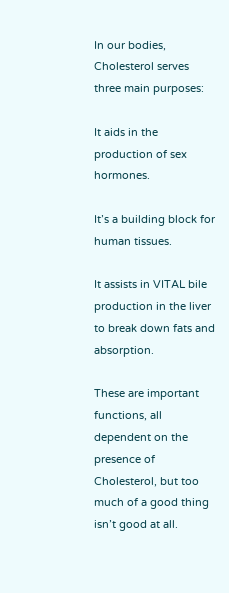In our bodies, Cholesterol serves three main purposes:

It aids in the production of sex hormones.

It’s a building block for human tissues.

It assists in VITAL bile production in the liver to break down fats and absorption.

These are important functions, all dependent on the presence of Cholesterol, but too much of a good thing isn’t good at all.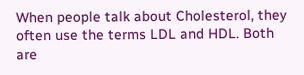When people talk about Cholesterol, they often use the terms LDL and HDL. Both are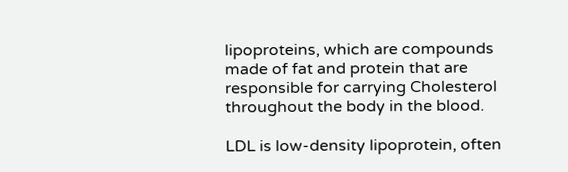lipoproteins, which are compounds made of fat and protein that are responsible for carrying Cholesterol throughout the body in the blood.

LDL is low-density lipoprotein, often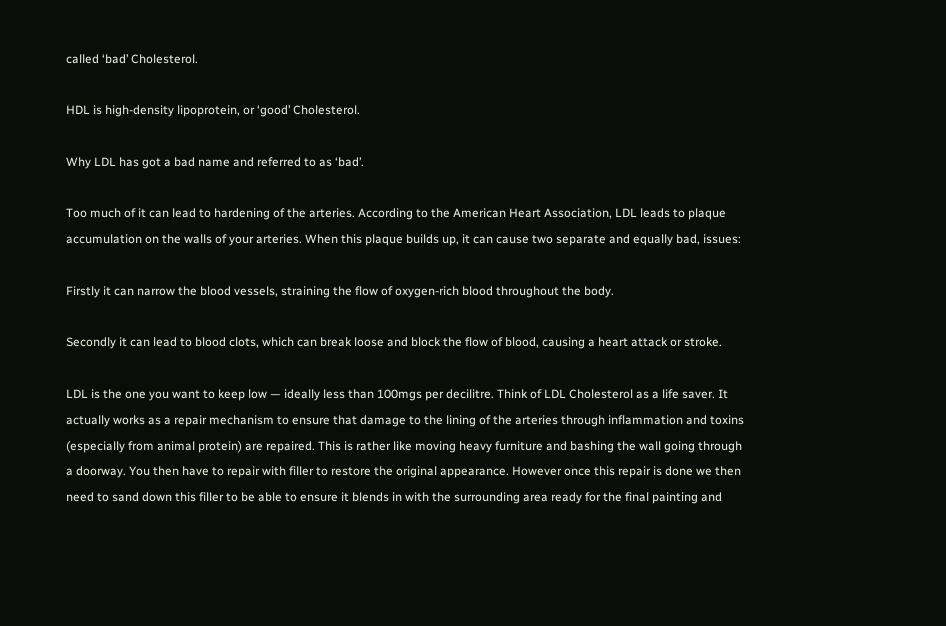called ‘bad’ Cholesterol.

HDL is high-density lipoprotein, or ‘good’ Cholesterol.

Why LDL has got a bad name and referred to as ‘bad’.

Too much of it can lead to hardening of the arteries. According to the American Heart Association, LDL leads to plaque accumulation on the walls of your arteries. When this plaque builds up, it can cause two separate and equally bad, issues:

Firstly it can narrow the blood vessels, straining the flow of oxygen-rich blood throughout the body.

Secondly it can lead to blood clots, which can break loose and block the flow of blood, causing a heart attack or stroke.

LDL is the one you want to keep low — ideally less than 100mgs per decilitre. Think of LDL Cholesterol as a life saver. It actually works as a repair mechanism to ensure that damage to the lining of the arteries through inflammation and toxins (especially from animal protein) are repaired. This is rather like moving heavy furniture and bashing the wall going through a doorway. You then have to repair with filler to restore the original appearance. However once this repair is done we then need to sand down this filler to be able to ensure it blends in with the surrounding area ready for the final painting and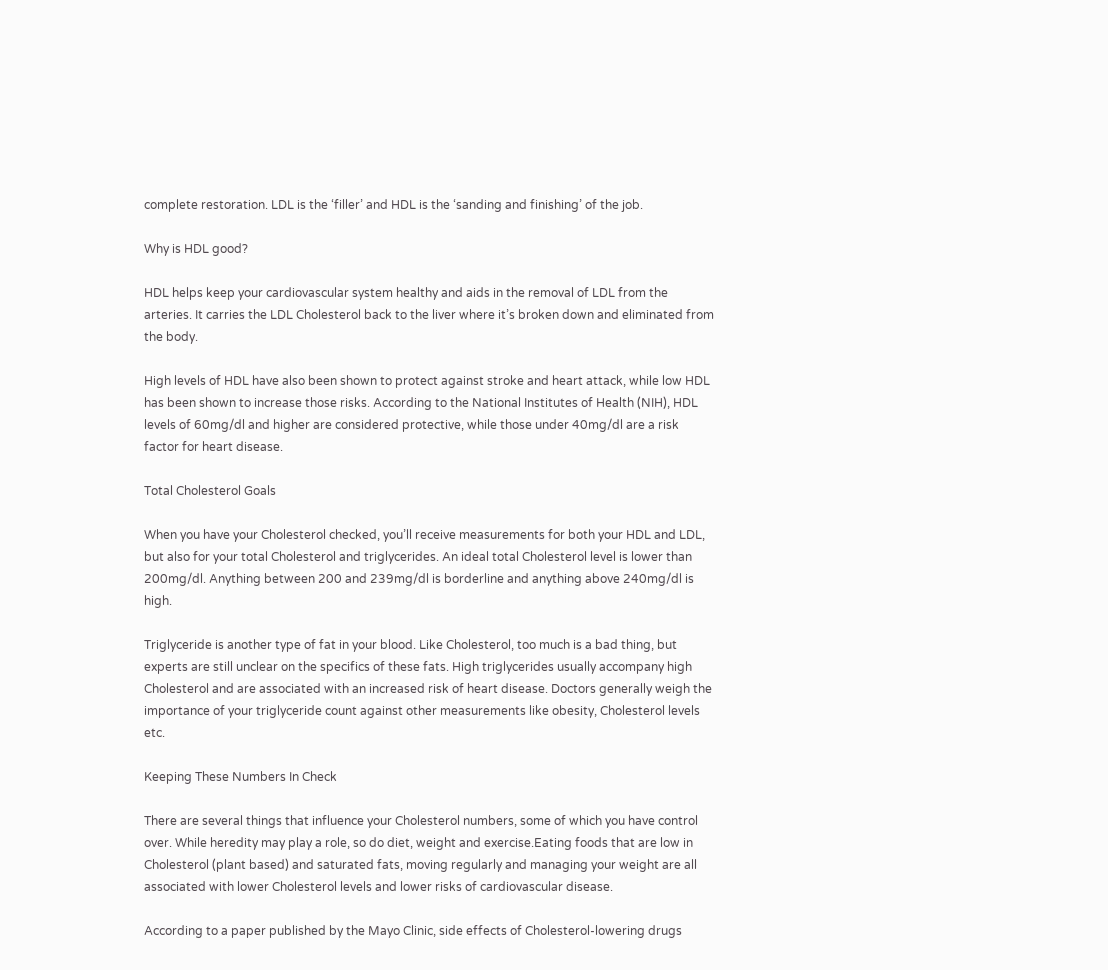complete restoration. LDL is the ‘filler’ and HDL is the ‘sanding and finishing’ of the job.

Why is HDL good?

HDL helps keep your cardiovascular system healthy and aids in the removal of LDL from the arteries. It carries the LDL Cholesterol back to the liver where it’s broken down and eliminated from the body.

High levels of HDL have also been shown to protect against stroke and heart attack, while low HDL has been shown to increase those risks. According to the National Institutes of Health (NIH), HDL levels of 60mg/dl and higher are considered protective, while those under 40mg/dl are a risk factor for heart disease.

Total Cholesterol Goals

When you have your Cholesterol checked, you’ll receive measurements for both your HDL and LDL, but also for your total Cholesterol and triglycerides. An ideal total Cholesterol level is lower than 200mg/dl. Anything between 200 and 239mg/dl is borderline and anything above 240mg/dl is high.

Triglyceride is another type of fat in your blood. Like Cholesterol, too much is a bad thing, but experts are still unclear on the specifics of these fats. High triglycerides usually accompany high Cholesterol and are associated with an increased risk of heart disease. Doctors generally weigh the importance of your triglyceride count against other measurements like obesity, Cholesterol levels etc.

Keeping These Numbers In Check

There are several things that influence your Cholesterol numbers, some of which you have control over. While heredity may play a role, so do diet, weight and exercise.Eating foods that are low in Cholesterol (plant based) and saturated fats, moving regularly and managing your weight are all associated with lower Cholesterol levels and lower risks of cardiovascular disease.

According to a paper published by the Mayo Clinic, side effects of Cholesterol-lowering drugs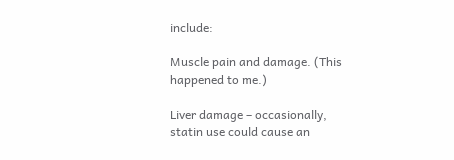include:

Muscle pain and damage. (This happened to me.)

Liver damage – occasionally, statin use could cause an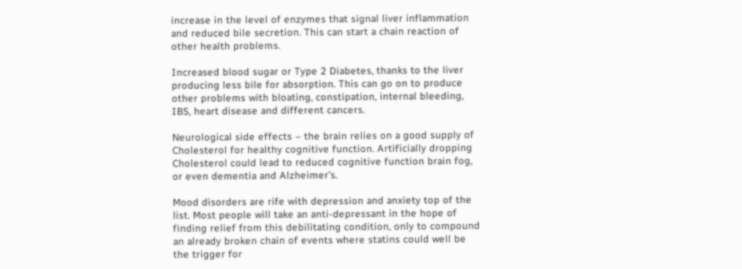increase in the level of enzymes that signal liver inflammation and reduced bile secretion. This can start a chain reaction of other health problems.

Increased blood sugar or Type 2 Diabetes, thanks to the liver producing less bile for absorption. This can go on to produce other problems with bloating, constipation, internal bleeding, IBS, heart disease and different cancers.

Neurological side effects – the brain relies on a good supply of Cholesterol for healthy cognitive function. Artificially dropping Cholesterol could lead to reduced cognitive function brain fog, or even dementia and Alzheimer’s.

Mood disorders are rife with depression and anxiety top of the list. Most people will take an anti-depressant in the hope of finding relief from this debilitating condition, only to compound an already broken chain of events where statins could well be the trigger for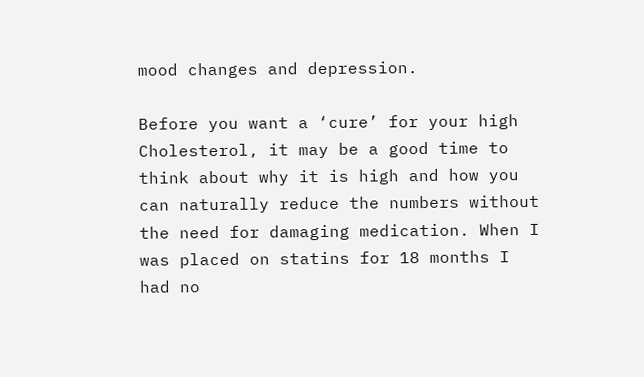mood changes and depression.

Before you want a ‘cure’ for your high Cholesterol, it may be a good time to think about why it is high and how you can naturally reduce the numbers without the need for damaging medication. When I was placed on statins for 18 months I had no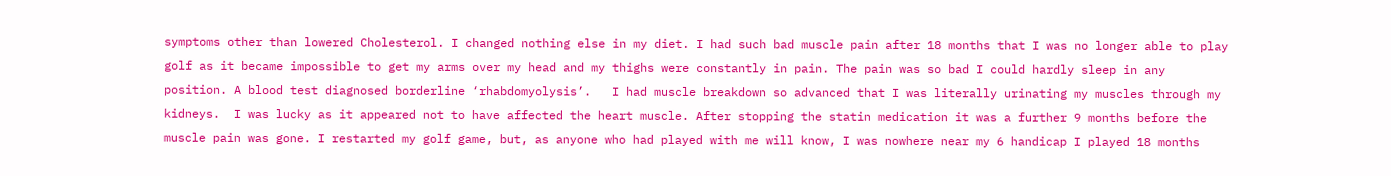symptoms other than lowered Cholesterol. I changed nothing else in my diet. I had such bad muscle pain after 18 months that I was no longer able to play golf as it became impossible to get my arms over my head and my thighs were constantly in pain. The pain was so bad I could hardly sleep in any position. A blood test diagnosed borderline ‘rhabdomyolysis’.   I had muscle breakdown so advanced that I was literally urinating my muscles through my kidneys.  I was lucky as it appeared not to have affected the heart muscle. After stopping the statin medication it was a further 9 months before the muscle pain was gone. I restarted my golf game, but, as anyone who had played with me will know, I was nowhere near my 6 handicap I played 18 months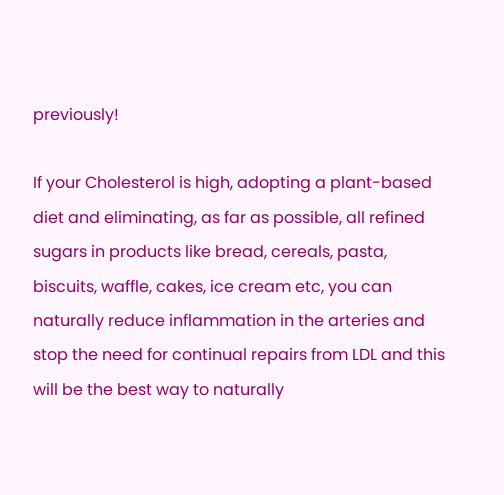previously!

If your Cholesterol is high, adopting a plant-based diet and eliminating, as far as possible, all refined sugars in products like bread, cereals, pasta, biscuits, waffle, cakes, ice cream etc, you can naturally reduce inflammation in the arteries and stop the need for continual repairs from LDL and this will be the best way to naturally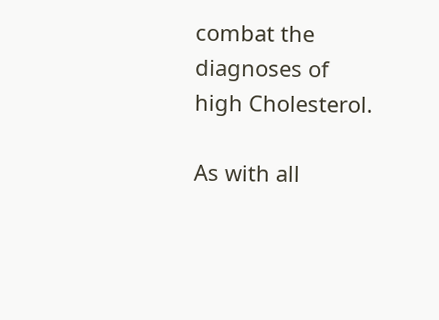combat the diagnoses of high Cholesterol.

As with all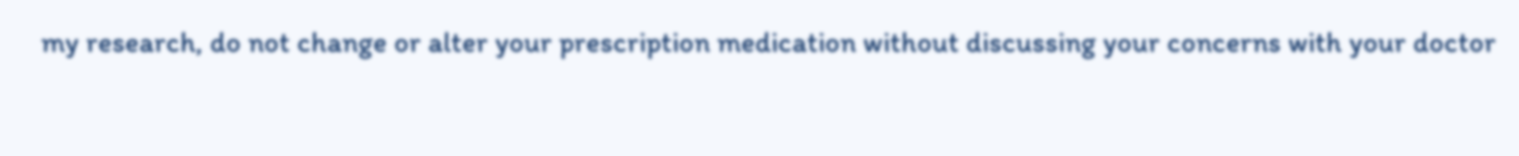my research, do not change or alter your prescription medication without discussing your concerns with your doctor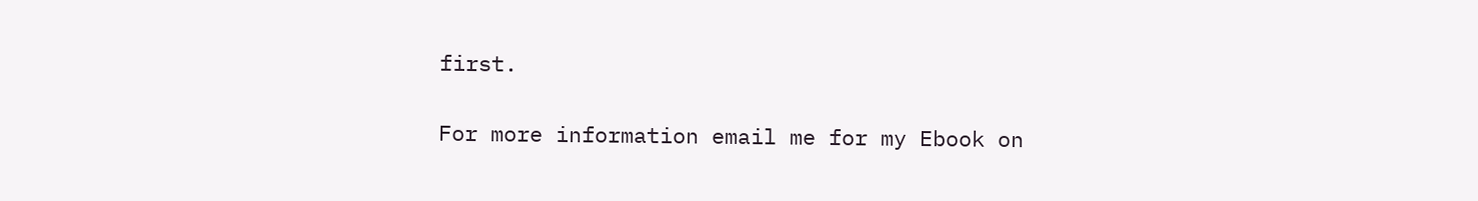first.

For more information email me for my Ebook on